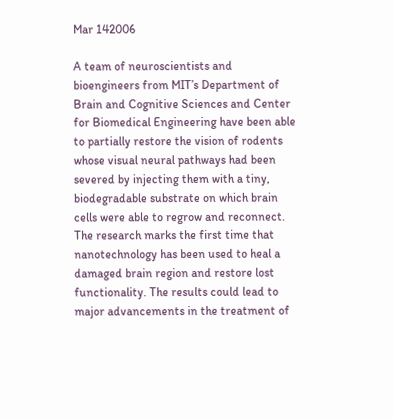Mar 142006

A team of neuroscientists and bioengineers from MIT’s Department of Brain and Cognitive Sciences and Center for Biomedical Engineering have been able to partially restore the vision of rodents whose visual neural pathways had been severed by injecting them with a tiny, biodegradable substrate on which brain cells were able to regrow and reconnect. The research marks the first time that nanotechnology has been used to heal a damaged brain region and restore lost functionality. The results could lead to major advancements in the treatment of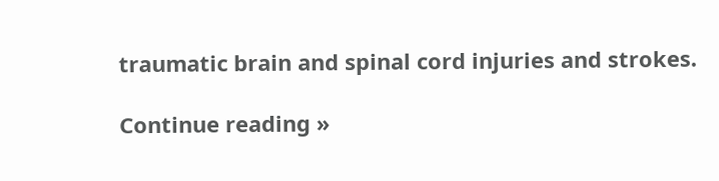traumatic brain and spinal cord injuries and strokes.

Continue reading »